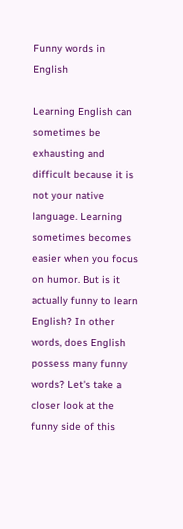Funny words in English

Learning English can sometimes be exhausting and difficult because it is not your native language. Learning sometimes becomes easier when you focus on humor. But is it actually funny to learn English? In other words, does English possess many funny words? Let's take a closer look at the funny side of this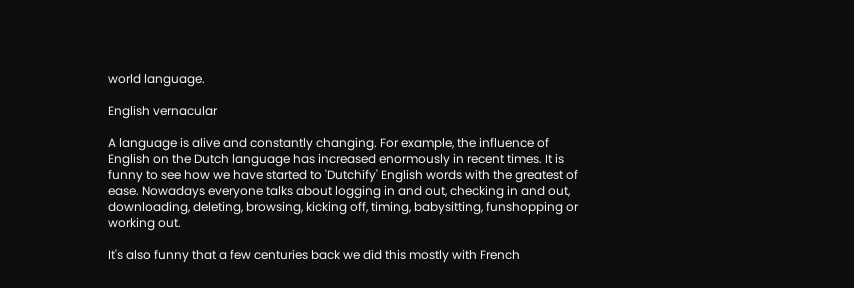world language.

English vernacular

A language is alive and constantly changing. For example, the influence of English on the Dutch language has increased enormously in recent times. It is funny to see how we have started to 'Dutchify' English words with the greatest of ease. Nowadays everyone talks about logging in and out, checking in and out, downloading, deleting, browsing, kicking off, timing, babysitting, funshopping or working out.

It's also funny that a few centuries back we did this mostly with French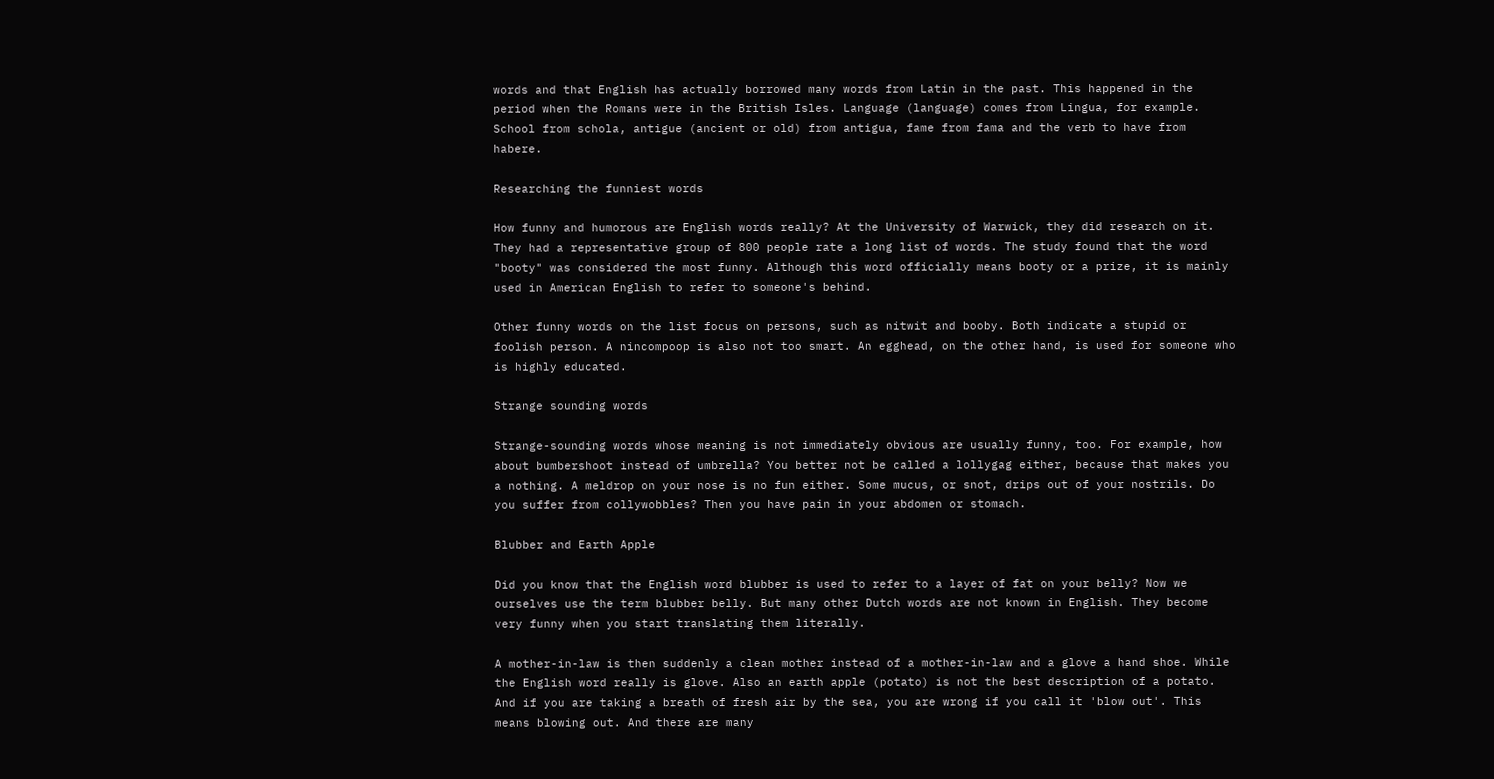words and that English has actually borrowed many words from Latin in the past. This happened in the period when the Romans were in the British Isles. Language (language) comes from Lingua, for example. School from schola, antigue (ancient or old) from antigua, fame from fama and the verb to have from habere.

Researching the funniest words

How funny and humorous are English words really? At the University of Warwick, they did research on it. They had a representative group of 800 people rate a long list of words. The study found that the word "booty" was considered the most funny. Although this word officially means booty or a prize, it is mainly used in American English to refer to someone's behind.

Other funny words on the list focus on persons, such as nitwit and booby. Both indicate a stupid or foolish person. A nincompoop is also not too smart. An egghead, on the other hand, is used for someone who is highly educated.

Strange sounding words

Strange-sounding words whose meaning is not immediately obvious are usually funny, too. For example, how about bumbershoot instead of umbrella? You better not be called a lollygag either, because that makes you a nothing. A meldrop on your nose is no fun either. Some mucus, or snot, drips out of your nostrils. Do you suffer from collywobbles? Then you have pain in your abdomen or stomach.

Blubber and Earth Apple

Did you know that the English word blubber is used to refer to a layer of fat on your belly? Now we ourselves use the term blubber belly. But many other Dutch words are not known in English. They become very funny when you start translating them literally.

A mother-in-law is then suddenly a clean mother instead of a mother-in-law and a glove a hand shoe. While the English word really is glove. Also an earth apple (potato) is not the best description of a potato. And if you are taking a breath of fresh air by the sea, you are wrong if you call it 'blow out'. This means blowing out. And there are many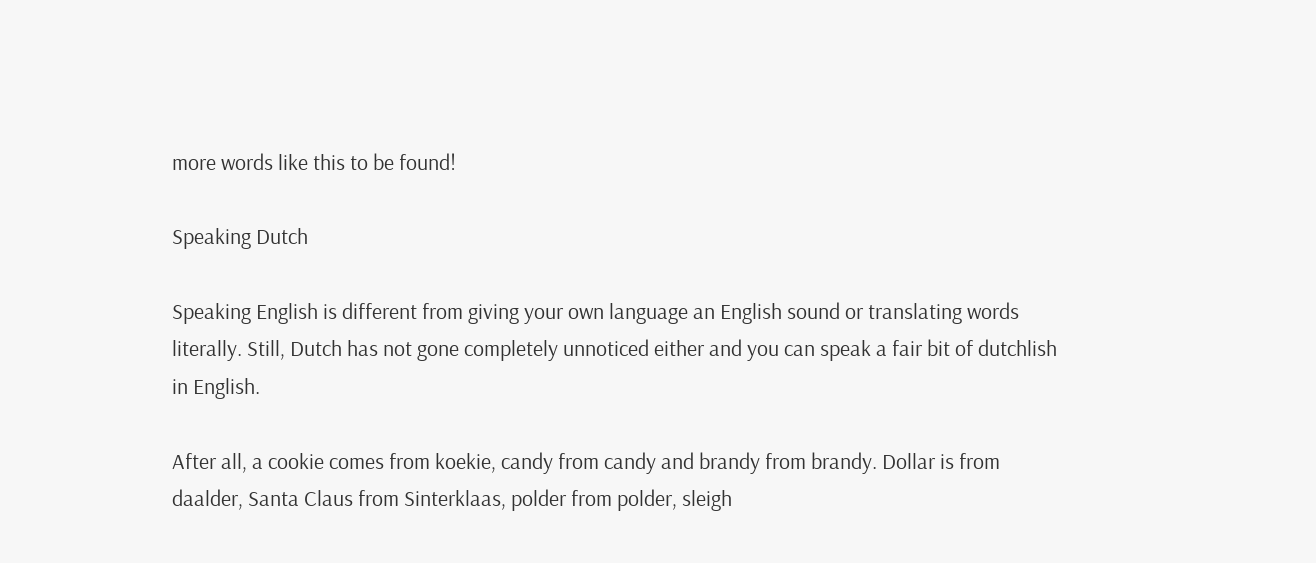more words like this to be found!

Speaking Dutch

Speaking English is different from giving your own language an English sound or translating words literally. Still, Dutch has not gone completely unnoticed either and you can speak a fair bit of dutchlish in English.

After all, a cookie comes from koekie, candy from candy and brandy from brandy. Dollar is from daalder, Santa Claus from Sinterklaas, polder from polder, sleigh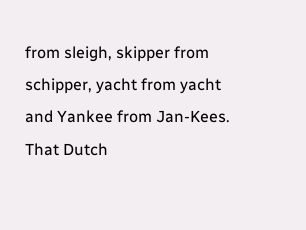from sleigh, skipper from schipper, yacht from yacht and Yankee from Jan-Kees. That Dutch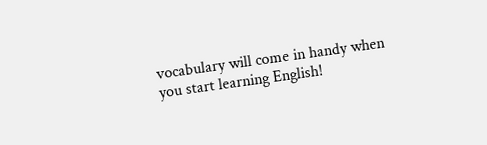vocabulary will come in handy when you start learning English!